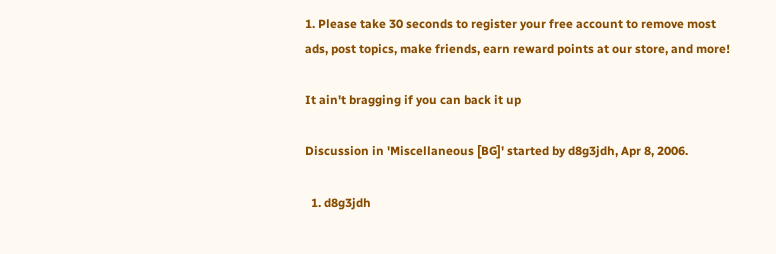1. Please take 30 seconds to register your free account to remove most ads, post topics, make friends, earn reward points at our store, and more!

It ain't bragging if you can back it up

Discussion in 'Miscellaneous [BG]' started by d8g3jdh, Apr 8, 2006.

  1. d8g3jdh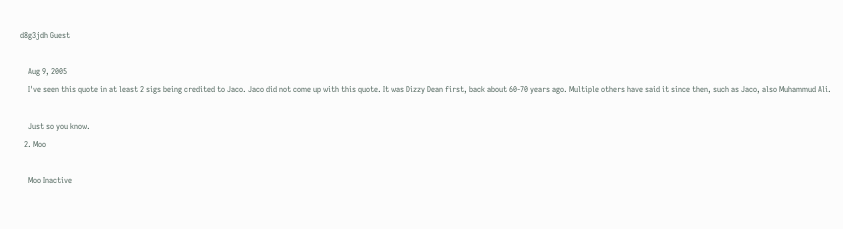d8g3jdh Guest

    Aug 9, 2005
    I've seen this quote in at least 2 sigs being credited to Jaco. Jaco did not come up with this quote. It was Dizzy Dean first, back about 60-70 years ago. Multiple others have said it since then, such as Jaco, also Muhammud Ali.

    Just so you know.
  2. Moo

    Moo Inactive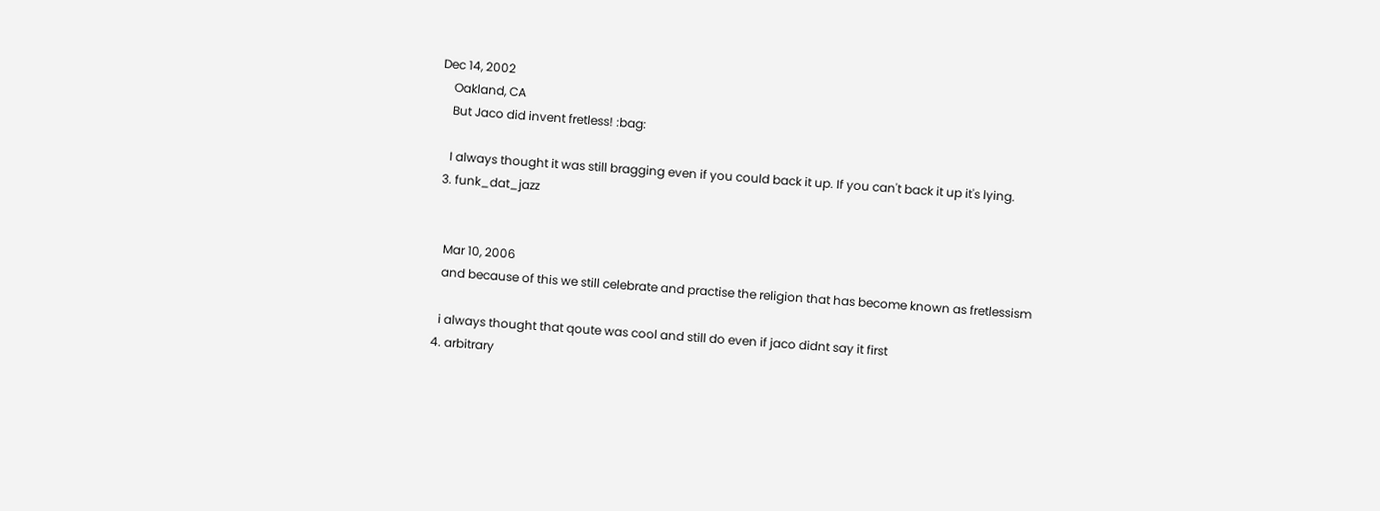Dec 14, 2002
    Oakland, CA
    But Jaco did invent fretless! :bag:

    I always thought it was still bragging even if you could back it up. If you can't back it up it's lying.
  3. funk_dat_jazz


    Mar 10, 2006
    and because of this we still celebrate and practise the religion that has become known as fretlessism

    i always thought that qoute was cool and still do even if jaco didnt say it first
  4. arbitrary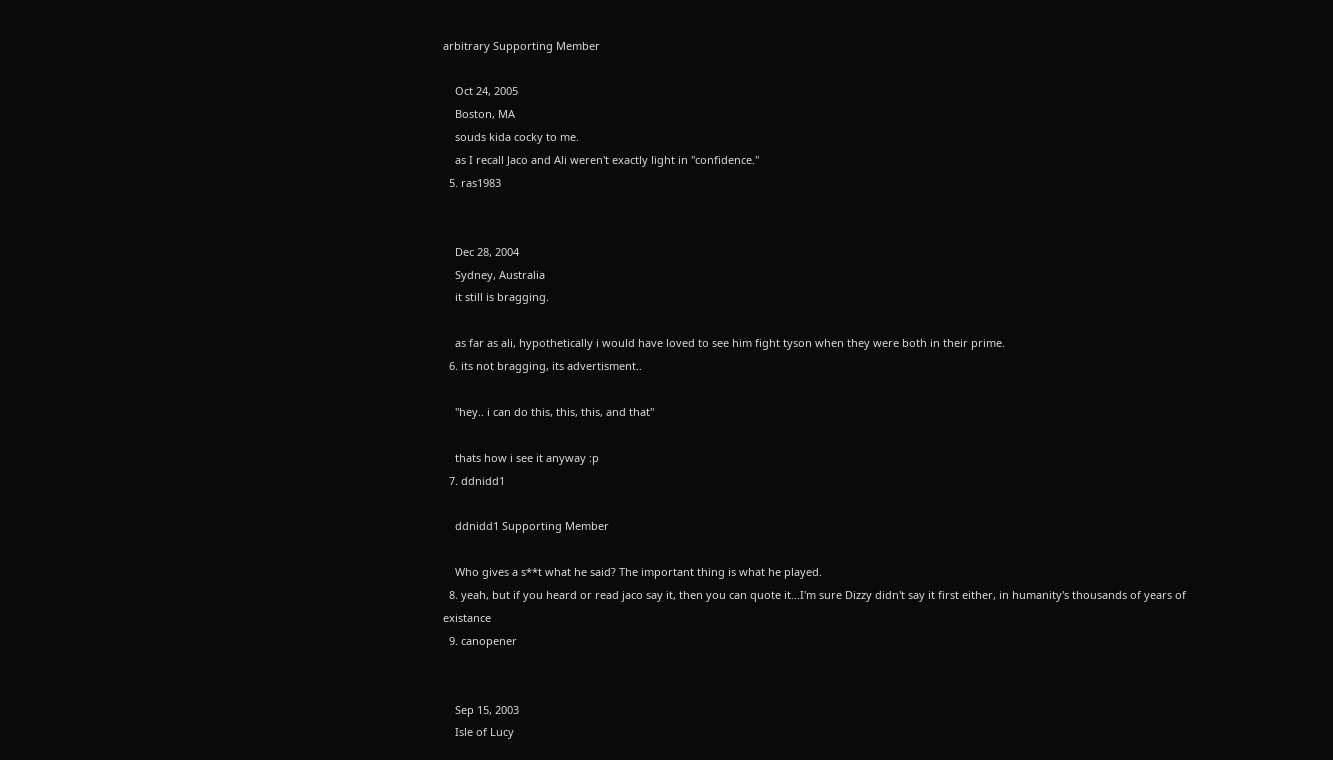arbitrary Supporting Member

    Oct 24, 2005
    Boston, MA
    souds kida cocky to me.
    as I recall Jaco and Ali weren't exactly light in "confidence."
  5. ras1983


    Dec 28, 2004
    Sydney, Australia
    it still is bragging.

    as far as ali, hypothetically i would have loved to see him fight tyson when they were both in their prime.
  6. its not bragging, its advertisment..

    "hey.. i can do this, this, this, and that"

    thats how i see it anyway :p
  7. ddnidd1

    ddnidd1 Supporting Member

    Who gives a s**t what he said? The important thing is what he played.
  8. yeah, but if you heard or read jaco say it, then you can quote it...I'm sure Dizzy didn't say it first either, in humanity's thousands of years of existance
  9. canopener


    Sep 15, 2003
    Isle of Lucy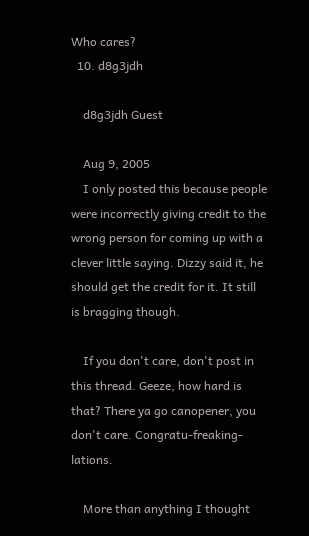Who cares?
  10. d8g3jdh

    d8g3jdh Guest

    Aug 9, 2005
    I only posted this because people were incorrectly giving credit to the wrong person for coming up with a clever little saying. Dizzy said it, he should get the credit for it. It still is bragging though.

    If you don't care, don't post in this thread. Geeze, how hard is that? There ya go canopener, you don't care. Congratu-freaking-lations.

    More than anything I thought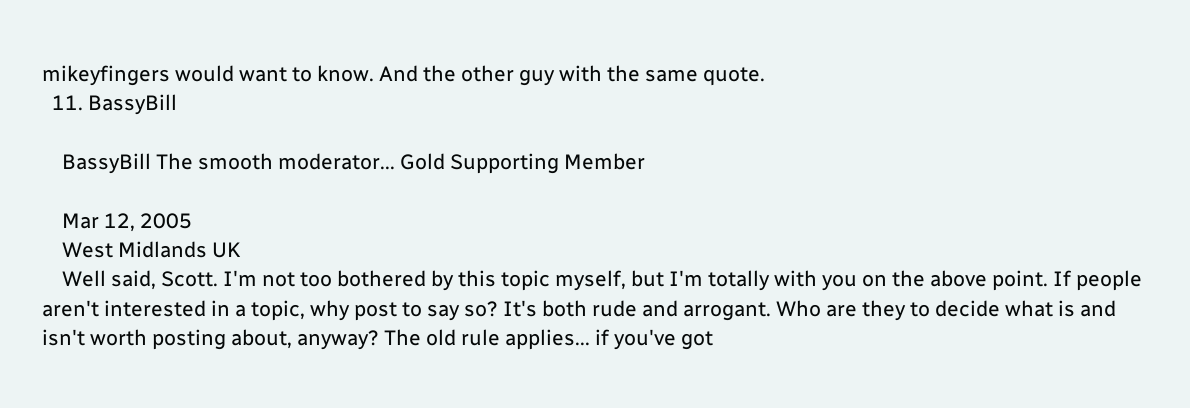mikeyfingers would want to know. And the other guy with the same quote.
  11. BassyBill

    BassyBill The smooth moderator... Gold Supporting Member

    Mar 12, 2005
    West Midlands UK
    Well said, Scott. I'm not too bothered by this topic myself, but I'm totally with you on the above point. If people aren't interested in a topic, why post to say so? It's both rude and arrogant. Who are they to decide what is and isn't worth posting about, anyway? The old rule applies... if you've got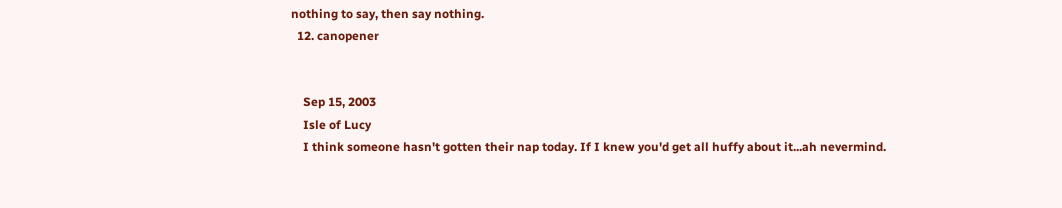nothing to say, then say nothing.
  12. canopener


    Sep 15, 2003
    Isle of Lucy
    I think someone hasn't gotten their nap today. If I knew you'd get all huffy about it...ah nevermind.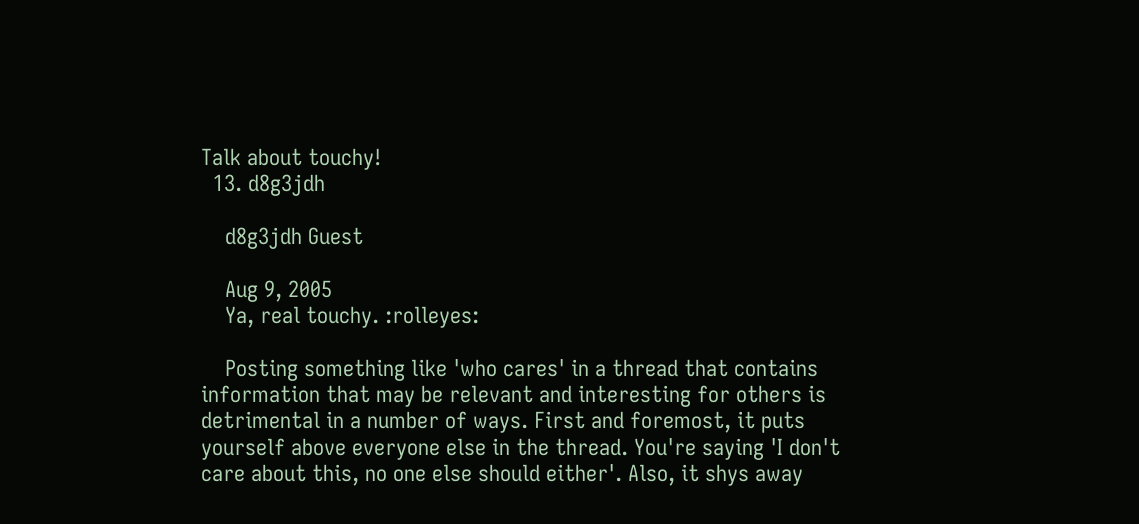Talk about touchy!
  13. d8g3jdh

    d8g3jdh Guest

    Aug 9, 2005
    Ya, real touchy. :rolleyes:

    Posting something like 'who cares' in a thread that contains information that may be relevant and interesting for others is detrimental in a number of ways. First and foremost, it puts yourself above everyone else in the thread. You're saying 'I don't care about this, no one else should either'. Also, it shys away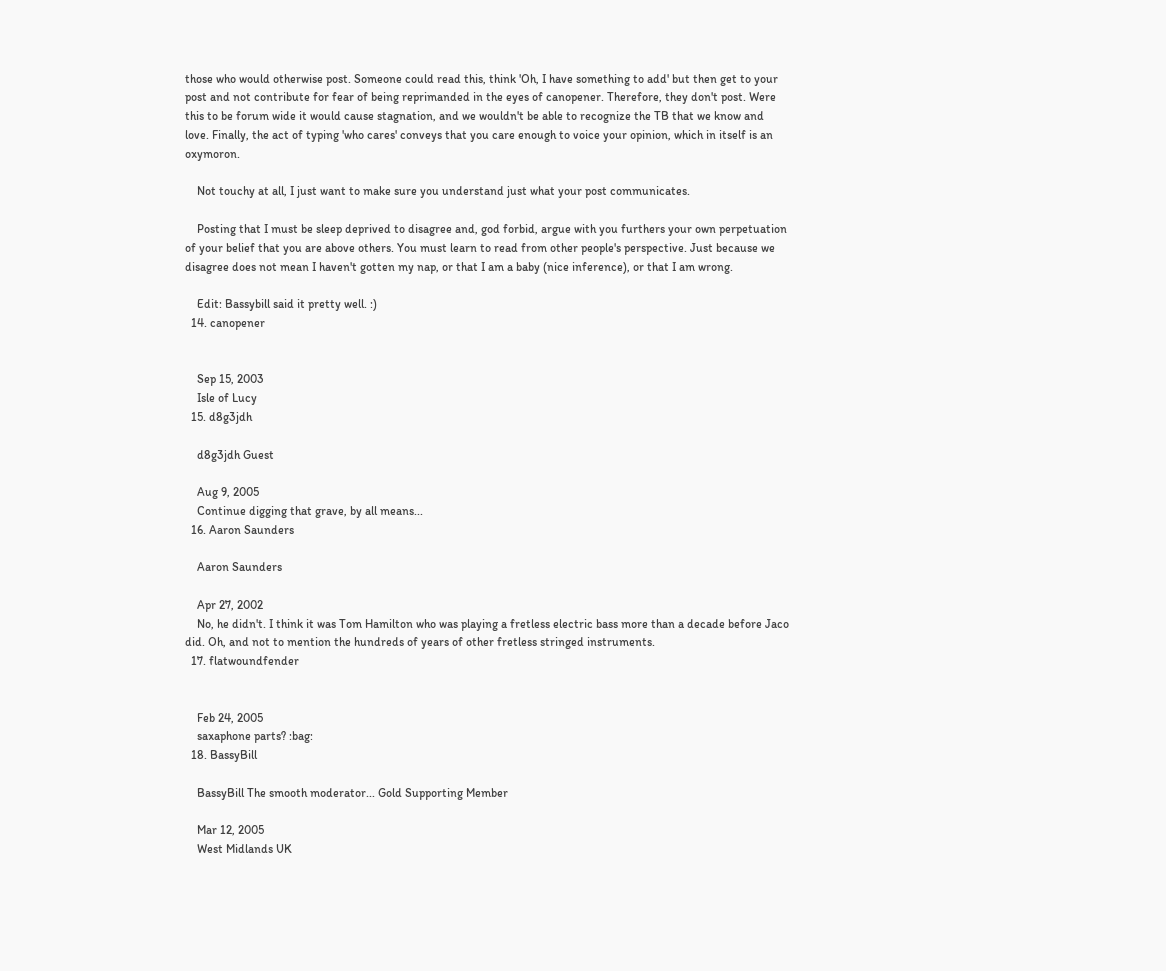those who would otherwise post. Someone could read this, think 'Oh, I have something to add' but then get to your post and not contribute for fear of being reprimanded in the eyes of canopener. Therefore, they don't post. Were this to be forum wide it would cause stagnation, and we wouldn't be able to recognize the TB that we know and love. Finally, the act of typing 'who cares' conveys that you care enough to voice your opinion, which in itself is an oxymoron.

    Not touchy at all, I just want to make sure you understand just what your post communicates.

    Posting that I must be sleep deprived to disagree and, god forbid, argue with you furthers your own perpetuation of your belief that you are above others. You must learn to read from other people's perspective. Just because we disagree does not mean I haven't gotten my nap, or that I am a baby (nice inference), or that I am wrong.

    Edit: Bassybill said it pretty well. :)
  14. canopener


    Sep 15, 2003
    Isle of Lucy
  15. d8g3jdh

    d8g3jdh Guest

    Aug 9, 2005
    Continue digging that grave, by all means...
  16. Aaron Saunders

    Aaron Saunders

    Apr 27, 2002
    No, he didn't. I think it was Tom Hamilton who was playing a fretless electric bass more than a decade before Jaco did. Oh, and not to mention the hundreds of years of other fretless stringed instruments.
  17. flatwoundfender


    Feb 24, 2005
    saxaphone parts? :bag:
  18. BassyBill

    BassyBill The smooth moderator... Gold Supporting Member

    Mar 12, 2005
    West Midlands UK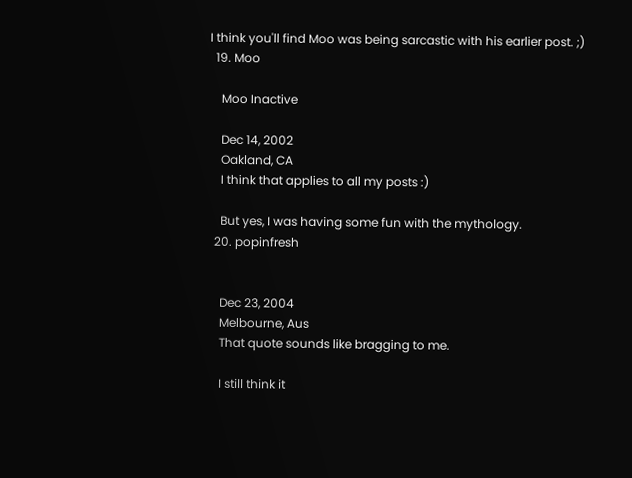I think you'll find Moo was being sarcastic with his earlier post. ;)
  19. Moo

    Moo Inactive

    Dec 14, 2002
    Oakland, CA
    I think that applies to all my posts :)

    But yes, I was having some fun with the mythology.
  20. popinfresh


    Dec 23, 2004
    Melbourne, Aus
    That quote sounds like bragging to me.

    I still think it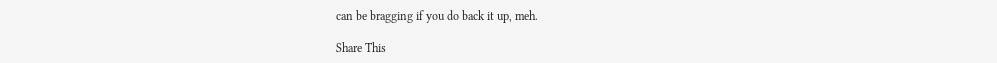can be bragging if you do back it up, meh.

Share This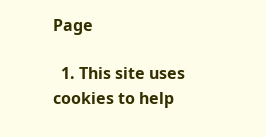Page

  1. This site uses cookies to help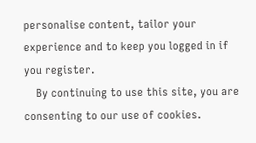personalise content, tailor your experience and to keep you logged in if you register.
    By continuing to use this site, you are consenting to our use of cookies.